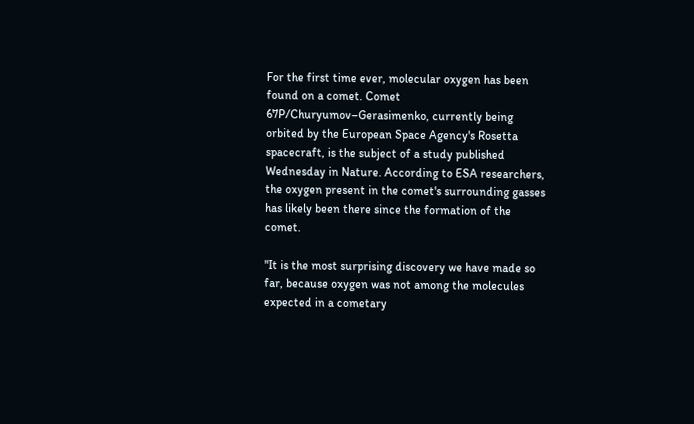For the first time ever, molecular oxygen has been found on a comet. Comet 67P/Churyumov–Gerasimenko, currently being orbited by the European Space Agency's Rosetta spacecraft, is the subject of a study published Wednesday in Nature. According to ESA researchers, the oxygen present in the comet's surrounding gasses has likely been there since the formation of the comet.

"It is the most surprising discovery we have made so far, because oxygen was not among the molecules expected in a cometary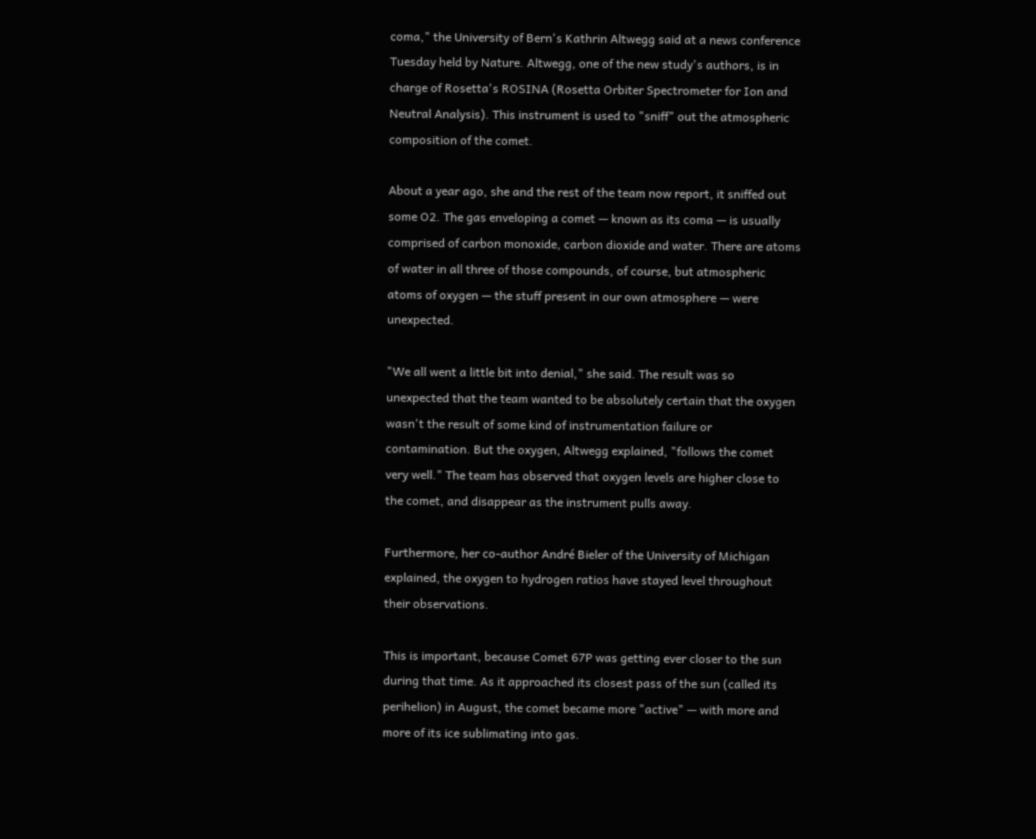coma," the University of Bern's Kathrin Altwegg said at a news conference Tuesday held by Nature. Altwegg, one of the new study's authors, is in charge of Rosetta's ROSINA (Rosetta Orbiter Spectrometer for Ion and Neutral Analysis). This instrument is used to "sniff" out the atmospheric composition of the comet.

About a year ago, she and the rest of the team now report, it sniffed out some O2. The gas enveloping a comet — known as its coma — is usually comprised of carbon monoxide, carbon dioxide and water. There are atoms of water in all three of those compounds, of course, but atmospheric atoms of oxygen — the stuff present in our own atmosphere — were unexpected.

"We all went a little bit into denial," she said. The result was so unexpected that the team wanted to be absolutely certain that the oxygen wasn't the result of some kind of instrumentation failure or contamination. But the oxygen, Altwegg explained, "follows the comet very well." The team has observed that oxygen levels are higher close to the comet, and disappear as the instrument pulls away.

Furthermore, her co-author André Bieler of the University of Michigan explained, the oxygen to hydrogen ratios have stayed level throughout their observations.

This is important, because Comet 67P was getting ever closer to the sun during that time. As it approached its closest pass of the sun (called its perihelion) in August, the comet became more "active" — with more and more of its ice sublimating into gas.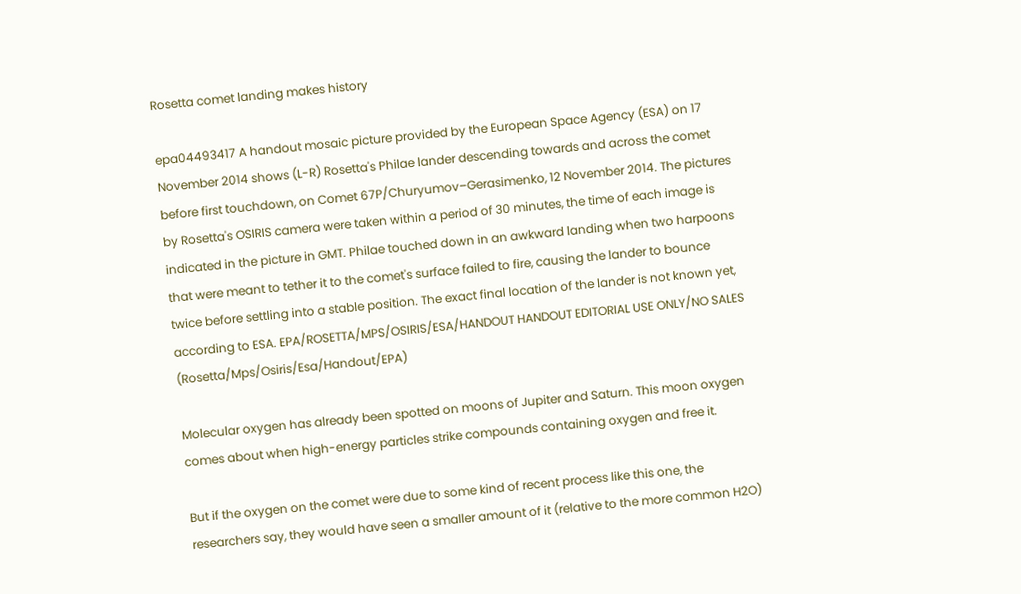Rosetta comet landing makes history

epa04493417 A handout mosaic picture provided by the European Space Agency (ESA) on 17 November 2014 shows (L-R) Rosetta's Philae lander descending towards and across the comet before first touchdown, on Comet 67P/Churyumov–Gerasimenko, 12 November 2014. The pictures by Rosetta's OSIRIS camera were taken within a period of 30 minutes, the time of each image is indicated in the picture in GMT. Philae touched down in an awkward landing when two harpoons that were meant to tether it to the comet's surface failed to fire, causing the lander to bounce twice before settling into a stable position. The exact final location of the lander is not known yet, according to ESA. EPA/ROSETTA/MPS/OSIRIS/ESA/HANDOUT HANDOUT EDITORIAL USE ONLY/NO SALES (Rosetta/Mps/Osiris/Esa/Handout/EPA)

Molecular oxygen has already been spotted on moons of Jupiter and Saturn. This moon oxygen comes about when high-energy particles strike compounds containing oxygen and free it.

But if the oxygen on the comet were due to some kind of recent process like this one, the researchers say, they would have seen a smaller amount of it (relative to the more common H2O)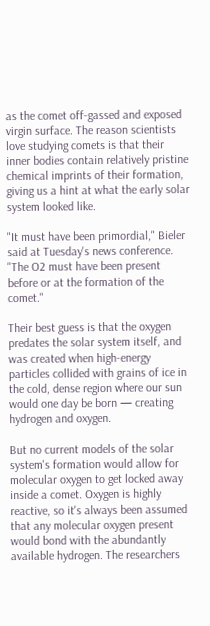as the comet off-gassed and exposed virgin surface. The reason scientists love studying comets is that their inner bodies contain relatively pristine chemical imprints of their formation, giving us a hint at what the early solar system looked like.

"It must have been primordial," Bieler said at Tuesday's news conference. "The O2 must have been present before or at the formation of the comet."

Their best guess is that the oxygen predates the solar system itself, and was created when high-energy particles collided with grains of ice in the cold, dense region where our sun would one day be born — creating hydrogen and oxygen.

But no current models of the solar system's formation would allow for molecular oxygen to get locked away inside a comet. Oxygen is highly reactive, so it's always been assumed that any molecular oxygen present would bond with the abundantly available hydrogen. The researchers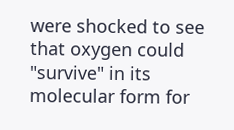were shocked to see that oxygen could "survive" in its molecular form for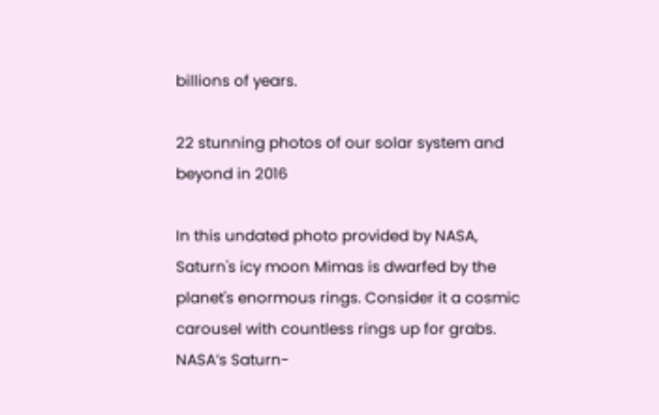billions of years.

22 stunning photos of our solar system and beyond in 2016

In this undated photo provided by NASA, Saturn's icy moon Mimas is dwarfed by the planet's enormous rings. Consider it a cosmic carousel with countless rings up for grabs. NASA’s Saturn-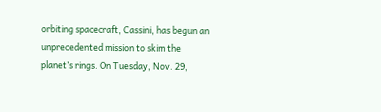orbiting spacecraft, Cassini, has begun an unprecedented mission to skim the planet’s rings. On Tuesday, Nov. 29,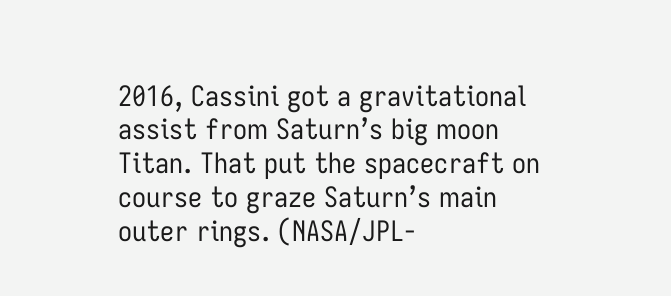2016, Cassini got a gravitational assist from Saturn’s big moon Titan. That put the spacecraft on course to graze Saturn’s main outer rings. (NASA/JPL-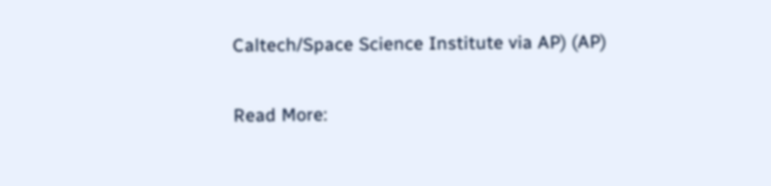Caltech/Space Science Institute via AP) (AP)

Read More: